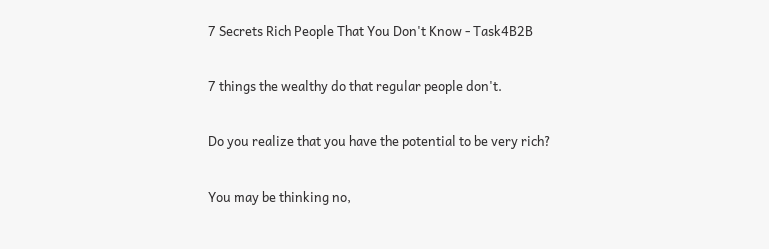7 Secrets Rich People That You Don't Know - Task4B2B

7 things the wealthy do that regular people don't.

Do you realize that you have the potential to be very rich?

You may be thinking no,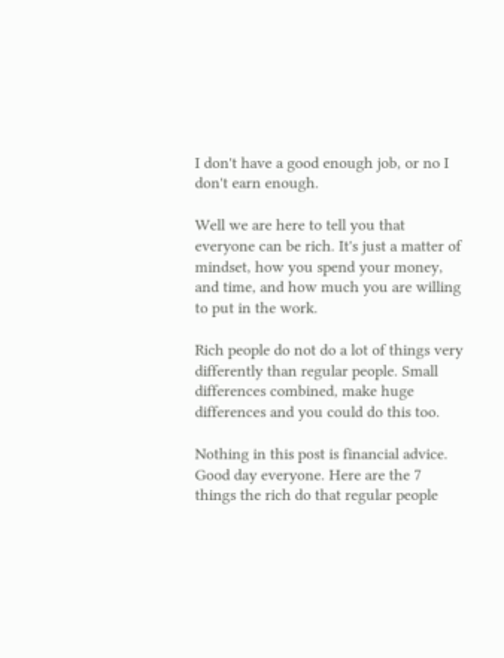I don't have a good enough job, or no I don't earn enough.

Well we are here to tell you that everyone can be rich. It's just a matter of mindset, how you spend your money, and time, and how much you are willing to put in the work.

Rich people do not do a lot of things very differently than regular people. Small differences combined, make huge differences and you could do this too.

Nothing in this post is financial advice. Good day everyone. Here are the 7 things the rich do that regular people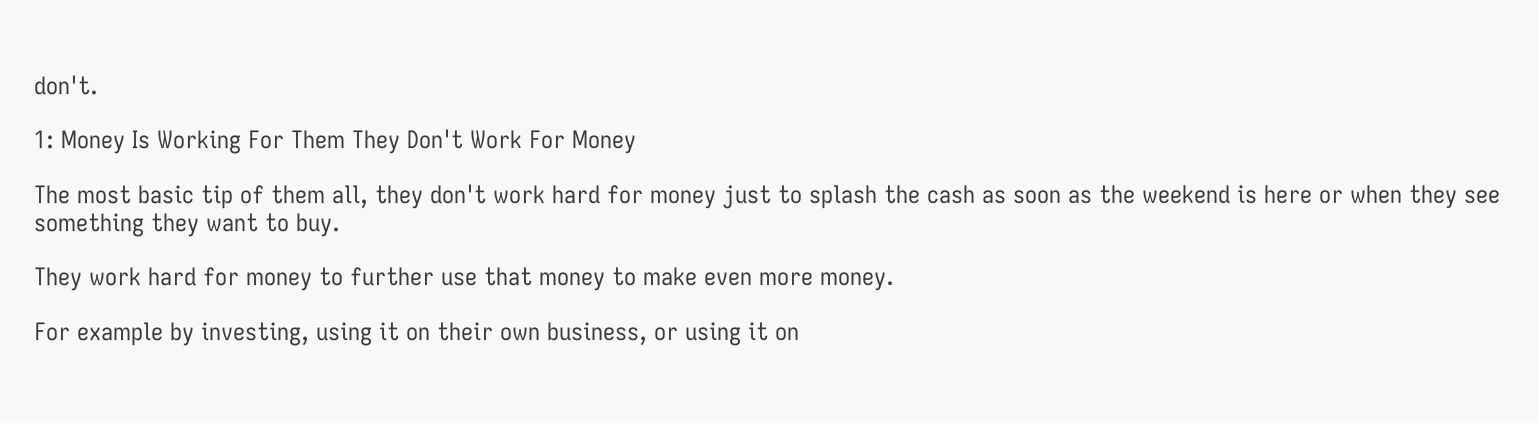don't.

1: Money Is Working For Them They Don't Work For Money

The most basic tip of them all, they don't work hard for money just to splash the cash as soon as the weekend is here or when they see something they want to buy.

They work hard for money to further use that money to make even more money.

For example by investing, using it on their own business, or using it on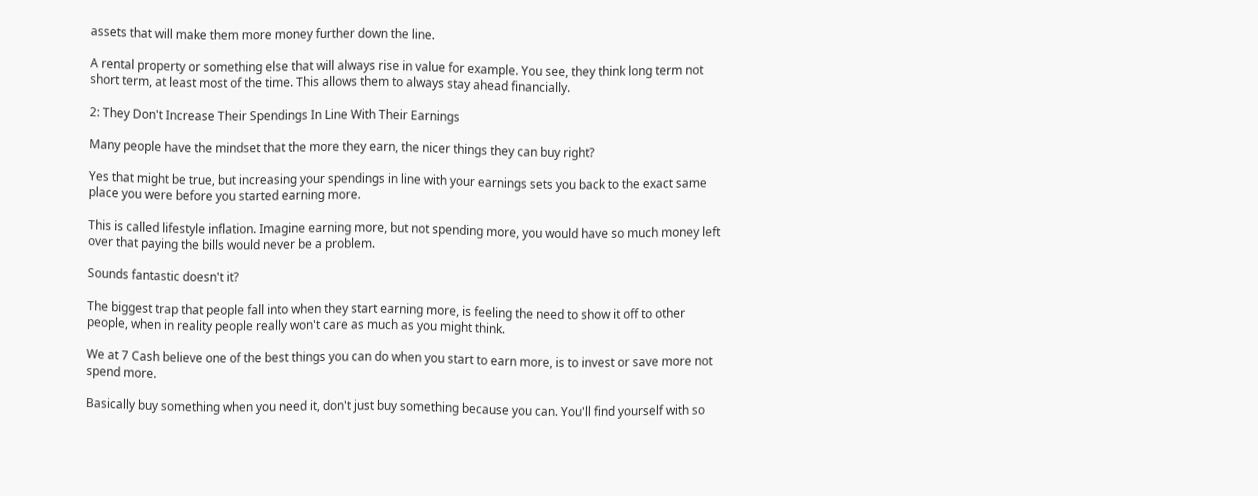assets that will make them more money further down the line.

A rental property or something else that will always rise in value for example. You see, they think long term not short term, at least most of the time. This allows them to always stay ahead financially.

2: They Don't Increase Their Spendings In Line With Their Earnings

Many people have the mindset that the more they earn, the nicer things they can buy right?

Yes that might be true, but increasing your spendings in line with your earnings sets you back to the exact same place you were before you started earning more.

This is called lifestyle inflation. Imagine earning more, but not spending more, you would have so much money left over that paying the bills would never be a problem.

Sounds fantastic doesn't it?

The biggest trap that people fall into when they start earning more, is feeling the need to show it off to other people, when in reality people really won't care as much as you might think.

We at 7 Cash believe one of the best things you can do when you start to earn more, is to invest or save more not spend more.

Basically buy something when you need it, don't just buy something because you can. You'll find yourself with so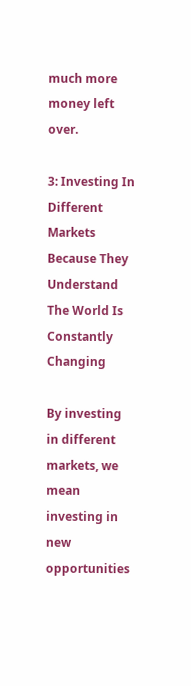much more money left over.

3: Investing In Different Markets Because They Understand The World Is Constantly Changing

By investing in different markets, we mean investing in new opportunities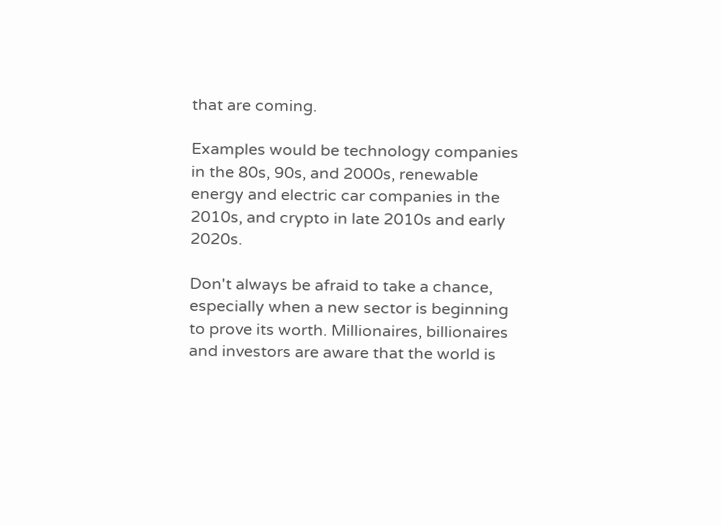that are coming.

Examples would be technology companies in the 80s, 90s, and 2000s, renewable energy and electric car companies in the 2010s, and crypto in late 2010s and early 2020s.

Don't always be afraid to take a chance, especially when a new sector is beginning to prove its worth. Millionaires, billionaires and investors are aware that the world is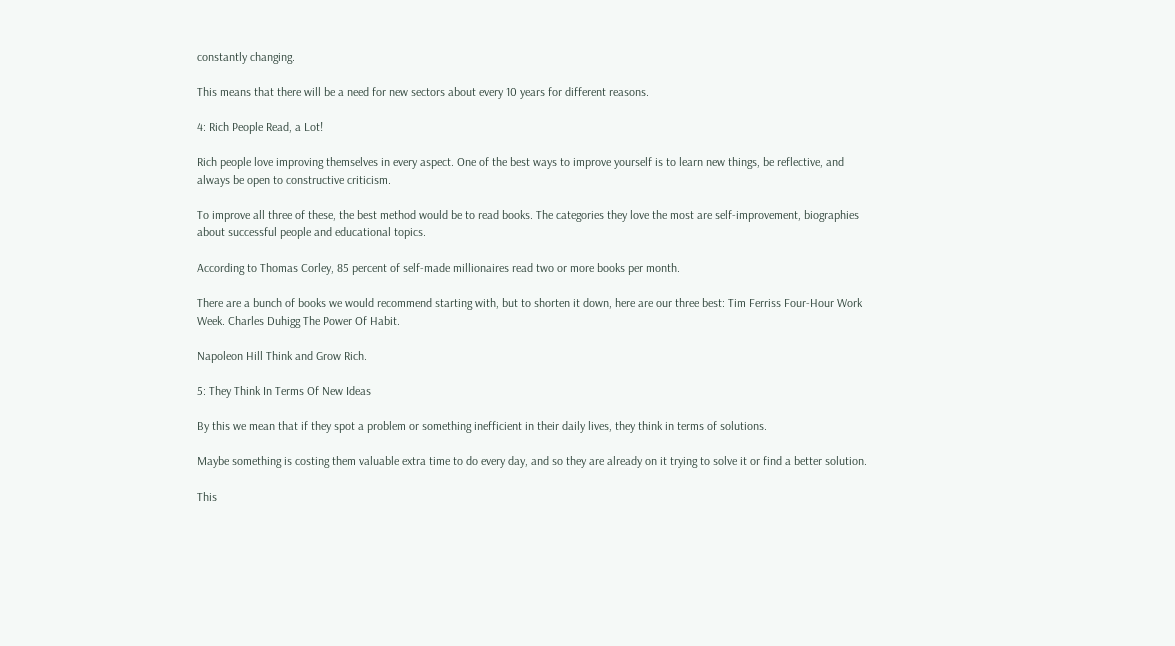constantly changing.

This means that there will be a need for new sectors about every 10 years for different reasons.

4: Rich People Read, a Lot!

Rich people love improving themselves in every aspect. One of the best ways to improve yourself is to learn new things, be reflective, and always be open to constructive criticism.

To improve all three of these, the best method would be to read books. The categories they love the most are self-improvement, biographies about successful people and educational topics.

According to Thomas Corley, 85 percent of self-made millionaires read two or more books per month.

There are a bunch of books we would recommend starting with, but to shorten it down, here are our three best: Tim Ferriss Four-Hour Work Week. Charles Duhigg The Power Of Habit.

Napoleon Hill Think and Grow Rich.

5: They Think In Terms Of New Ideas

By this we mean that if they spot a problem or something inefficient in their daily lives, they think in terms of solutions.

Maybe something is costing them valuable extra time to do every day, and so they are already on it trying to solve it or find a better solution.

This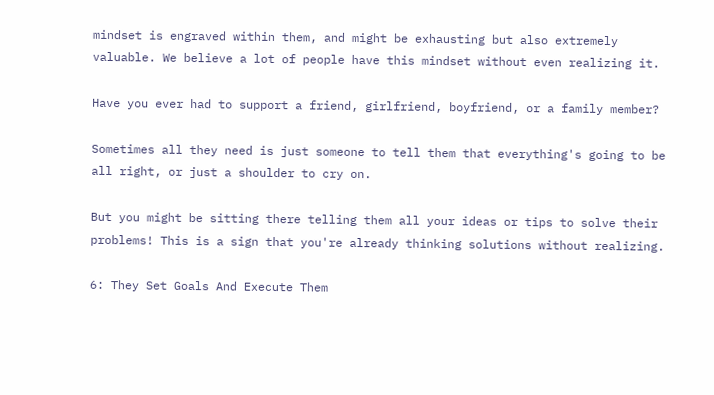mindset is engraved within them, and might be exhausting but also extremely valuable. We believe a lot of people have this mindset without even realizing it.

Have you ever had to support a friend, girlfriend, boyfriend, or a family member?

Sometimes all they need is just someone to tell them that everything's going to be all right, or just a shoulder to cry on.

But you might be sitting there telling them all your ideas or tips to solve their problems! This is a sign that you're already thinking solutions without realizing.

6: They Set Goals And Execute Them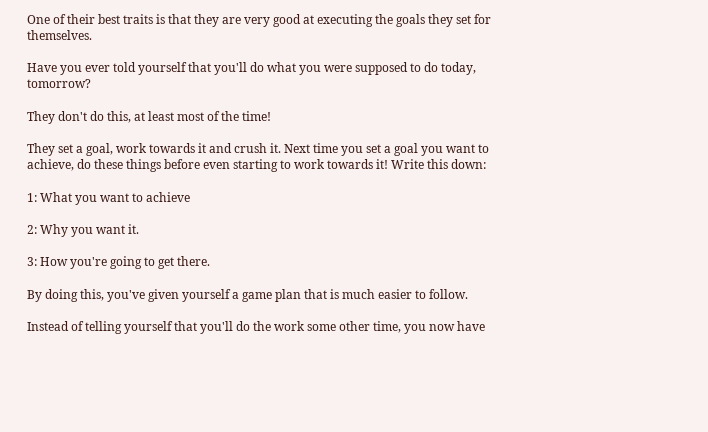One of their best traits is that they are very good at executing the goals they set for themselves.

Have you ever told yourself that you'll do what you were supposed to do today, tomorrow?

They don't do this, at least most of the time!

They set a goal, work towards it and crush it. Next time you set a goal you want to achieve, do these things before even starting to work towards it! Write this down:

1: What you want to achieve

2: Why you want it.

3: How you're going to get there.

By doing this, you've given yourself a game plan that is much easier to follow.

Instead of telling yourself that you'll do the work some other time, you now have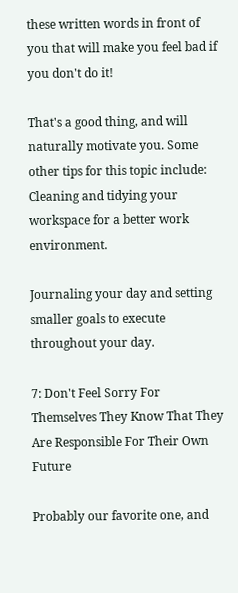these written words in front of you that will make you feel bad if you don't do it!

That's a good thing, and will naturally motivate you. Some other tips for this topic include: Cleaning and tidying your workspace for a better work environment.

Journaling your day and setting smaller goals to execute throughout your day.

7: Don't Feel Sorry For Themselves They Know That They Are Responsible For Their Own Future

Probably our favorite one, and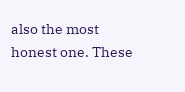also the most honest one. These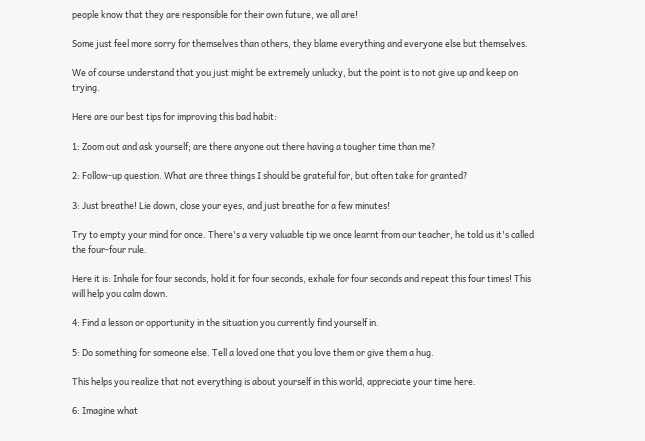people know that they are responsible for their own future, we all are!

Some just feel more sorry for themselves than others, they blame everything and everyone else but themselves.

We of course understand that you just might be extremely unlucky, but the point is to not give up and keep on trying.

Here are our best tips for improving this bad habit:

1: Zoom out and ask yourself; are there anyone out there having a tougher time than me?

2: Follow-up question. What are three things I should be grateful for, but often take for granted?

3: Just breathe! Lie down, close your eyes, and just breathe for a few minutes!

Try to empty your mind for once. There's a very valuable tip we once learnt from our teacher, he told us it's called the four-four rule.

Here it is: Inhale for four seconds, hold it for four seconds, exhale for four seconds and repeat this four times! This will help you calm down.

4: Find a lesson or opportunity in the situation you currently find yourself in.

5: Do something for someone else. Tell a loved one that you love them or give them a hug.

This helps you realize that not everything is about yourself in this world, appreciate your time here.

6: Imagine what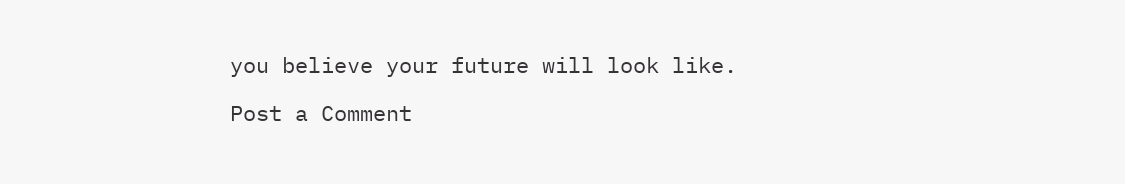you believe your future will look like.

Post a Comment